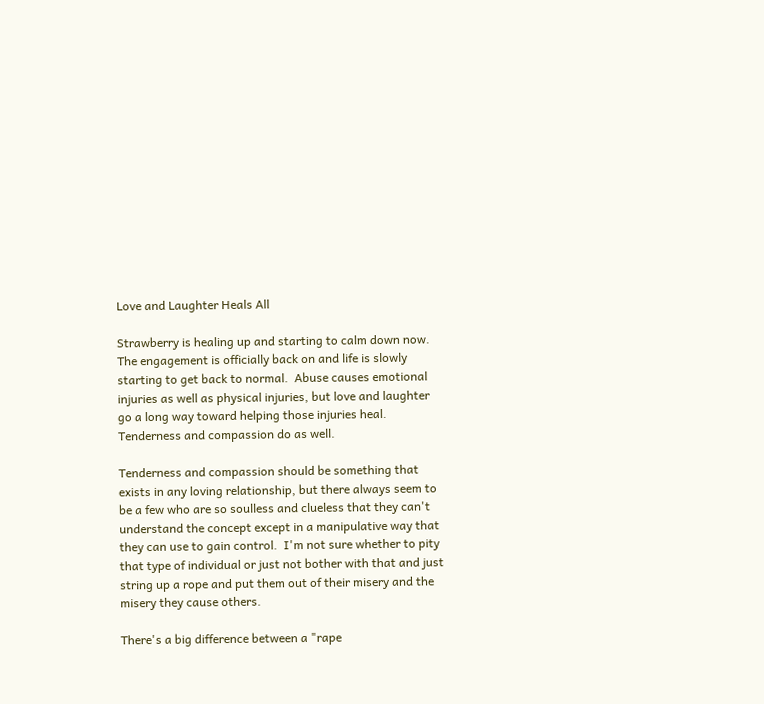Love and Laughter Heals All

Strawberry is healing up and starting to calm down now.  The engagement is officially back on and life is slowly starting to get back to normal.  Abuse causes emotional injuries as well as physical injuries, but love and laughter go a long way toward helping those injuries heal.  Tenderness and compassion do as well.

Tenderness and compassion should be something that exists in any loving relationship, but there always seem to be a few who are so soulless and clueless that they can't understand the concept except in a manipulative way that they can use to gain control.  I'm not sure whether to pity that type of individual or just not bother with that and just string up a rope and put them out of their misery and the misery they cause others.

There's a big difference between a "rape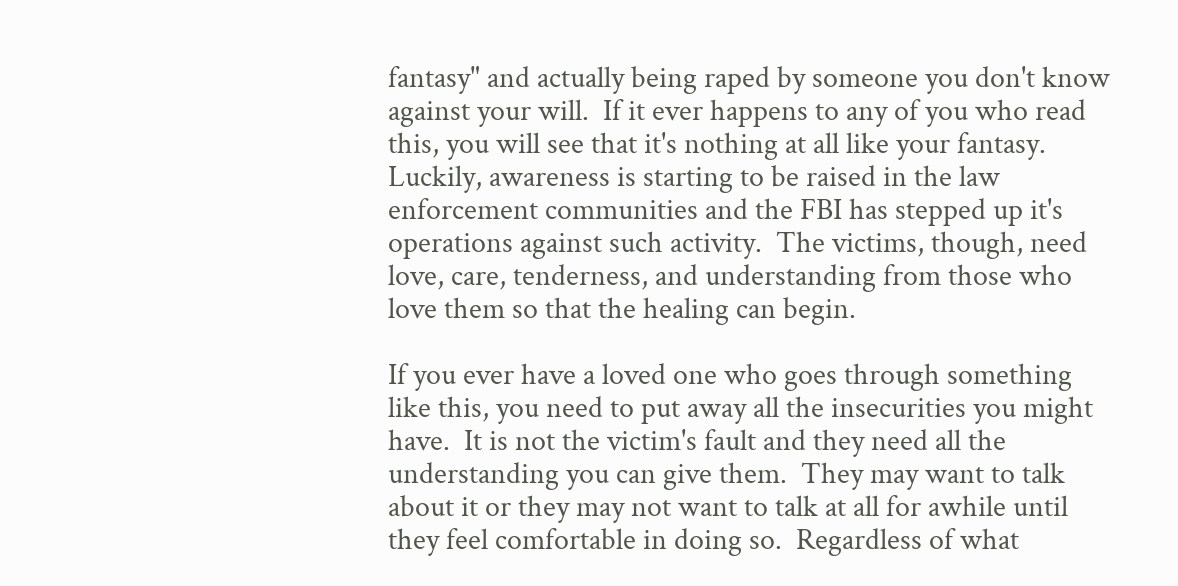fantasy" and actually being raped by someone you don't know against your will.  If it ever happens to any of you who read this, you will see that it's nothing at all like your fantasy.  Luckily, awareness is starting to be raised in the law enforcement communities and the FBI has stepped up it's operations against such activity.  The victims, though, need love, care, tenderness, and understanding from those who love them so that the healing can begin.

If you ever have a loved one who goes through something like this, you need to put away all the insecurities you might have.  It is not the victim's fault and they need all the understanding you can give them.  They may want to talk about it or they may not want to talk at all for awhile until they feel comfortable in doing so.  Regardless of what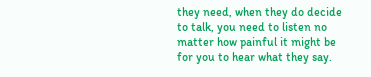they need, when they do decide to talk, you need to listen no matter how painful it might be for you to hear what they say.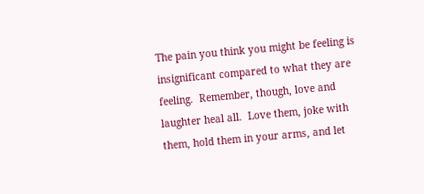The pain you think you might be feeling is insignificant compared to what they are feeling.  Remember, though, love and laughter heal all.  Love them, joke with them, hold them in your arms, and let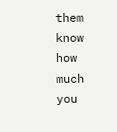them know how much you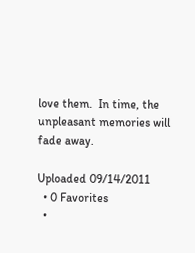love them.  In time, the unpleasant memories will fade away.

Uploaded 09/14/2011
  • 0 Favorites
  •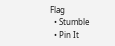Flag
  • Stumble
  • Pin It